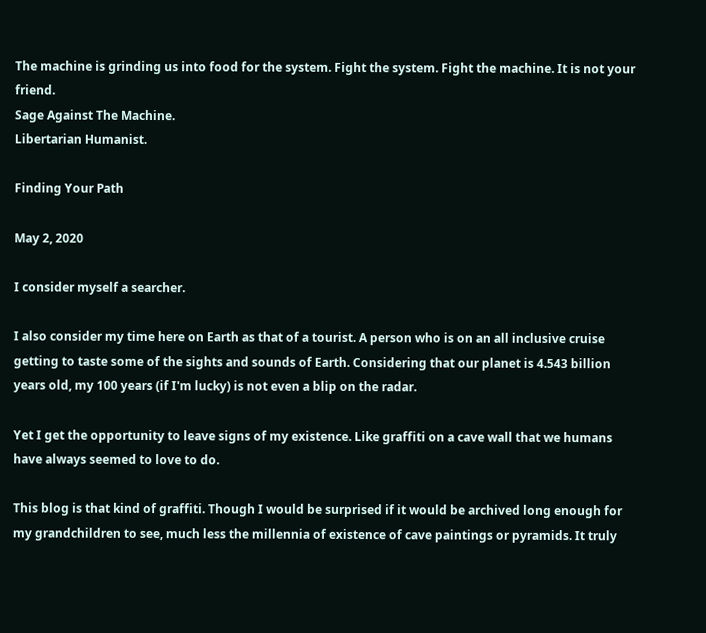The machine is grinding us into food for the system. Fight the system. Fight the machine. It is not your friend.
Sage Against The Machine.
Libertarian Humanist.

Finding Your Path

May 2, 2020

I consider myself a searcher.

I also consider my time here on Earth as that of a tourist. A person who is on an all inclusive cruise getting to taste some of the sights and sounds of Earth. Considering that our planet is 4.543 billion years old, my 100 years (if I'm lucky) is not even a blip on the radar.

Yet I get the opportunity to leave signs of my existence. Like graffiti on a cave wall that we humans have always seemed to love to do.

This blog is that kind of graffiti. Though I would be surprised if it would be archived long enough for my grandchildren to see, much less the millennia of existence of cave paintings or pyramids. It truly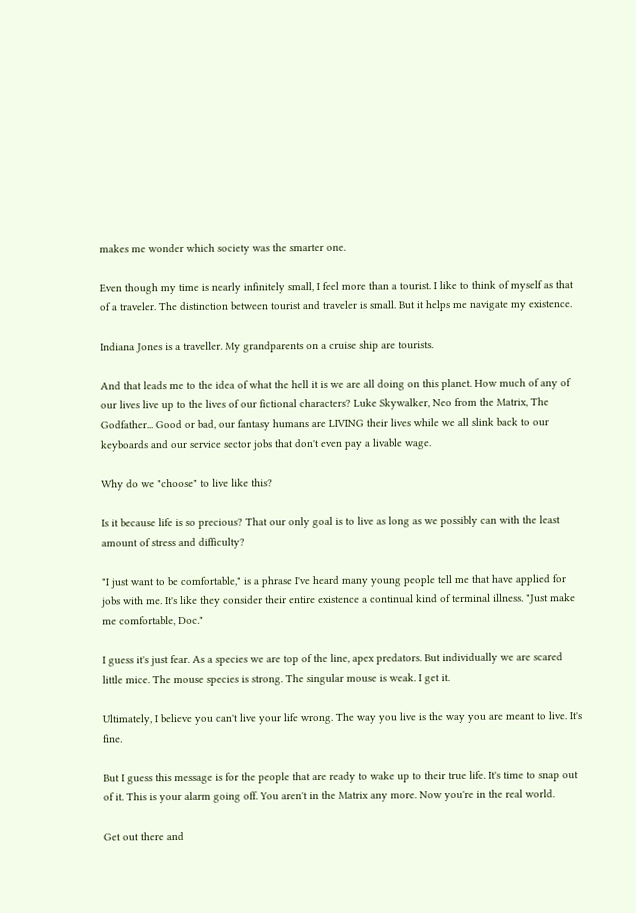makes me wonder which society was the smarter one.

Even though my time is nearly infinitely small, I feel more than a tourist. I like to think of myself as that of a traveler. The distinction between tourist and traveler is small. But it helps me navigate my existence.

Indiana Jones is a traveller. My grandparents on a cruise ship are tourists.

And that leads me to the idea of what the hell it is we are all doing on this planet. How much of any of our lives live up to the lives of our fictional characters? Luke Skywalker, Neo from the Matrix, The Godfather... Good or bad, our fantasy humans are LIVING their lives while we all slink back to our keyboards and our service sector jobs that don't even pay a livable wage.

Why do we "choose" to live like this?

Is it because life is so precious? That our only goal is to live as long as we possibly can with the least amount of stress and difficulty?

"I just want to be comfortable," is a phrase I've heard many young people tell me that have applied for jobs with me. It's like they consider their entire existence a continual kind of terminal illness. "Just make me comfortable, Doc."

I guess it's just fear. As a species we are top of the line, apex predators. But individually we are scared little mice. The mouse species is strong. The singular mouse is weak. I get it.

Ultimately, I believe you can't live your life wrong. The way you live is the way you are meant to live. It's fine.

But I guess this message is for the people that are ready to wake up to their true life. It's time to snap out of it. This is your alarm going off. You aren't in the Matrix any more. Now you're in the real world.

Get out there and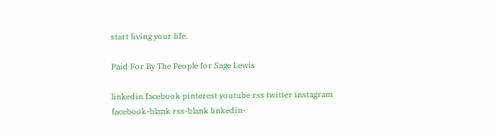start living your life.

Paid For By The People for Sage Lewis

linkedin facebook pinterest youtube rss twitter instagram facebook-blank rss-blank linkedin-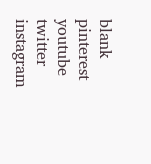blank pinterest youtube twitter instagram